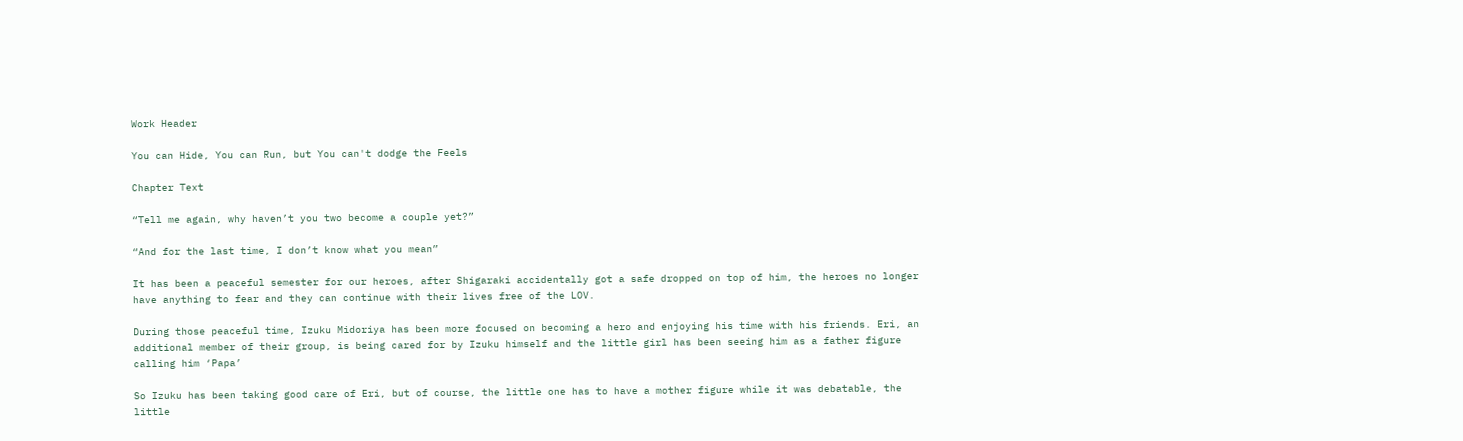Work Header

You can Hide, You can Run, but You can't dodge the Feels

Chapter Text

“Tell me again, why haven’t you two become a couple yet?”

“And for the last time, I don’t know what you mean”

It has been a peaceful semester for our heroes, after Shigaraki accidentally got a safe dropped on top of him, the heroes no longer have anything to fear and they can continue with their lives free of the LOV.

During those peaceful time, Izuku Midoriya has been more focused on becoming a hero and enjoying his time with his friends. Eri, an additional member of their group, is being cared for by Izuku himself and the little girl has been seeing him as a father figure calling him ‘Papa’

So Izuku has been taking good care of Eri, but of course, the little one has to have a mother figure while it was debatable, the little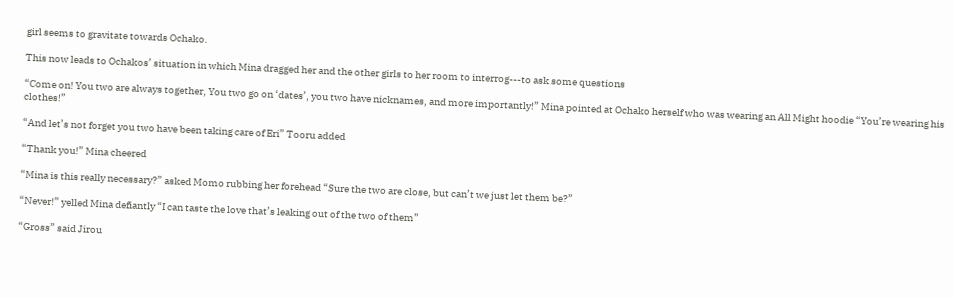girl seems to gravitate towards Ochako.

This now leads to Ochakos’ situation in which Mina dragged her and the other girls to her room to interrog---to ask some questions

“Come on! You two are always together, You two go on ‘dates’, you two have nicknames, and more importantly!” Mina pointed at Ochako herself who was wearing an All Might hoodie “You’re wearing his clothes!”

“And let’s not forget you two have been taking care of Eri” Tooru added

“Thank you!” Mina cheered

“Mina is this really necessary?” asked Momo rubbing her forehead “Sure the two are close, but can’t we just let them be?”

“Never!” yelled Mina defiantly “I can taste the love that’s leaking out of the two of them”

“Gross” said Jirou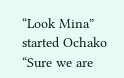“Look Mina” started Ochako “Sure we are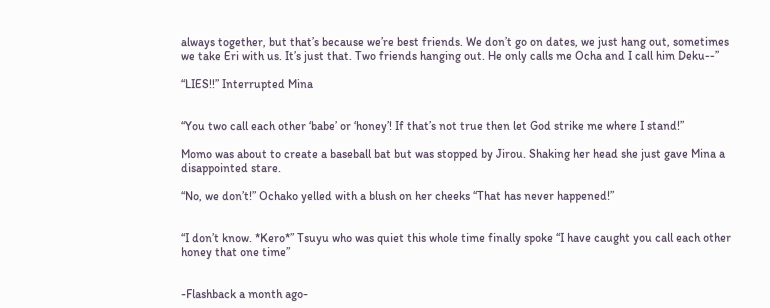always together, but that’s because we’re best friends. We don’t go on dates, we just hang out, sometimes we take Eri with us. It’s just that. Two friends hanging out. He only calls me Ocha and I call him Deku--”

“LIES!!” Interrupted Mina


“You two call each other ‘babe’ or ‘honey’! If that’s not true then let God strike me where I stand!”

Momo was about to create a baseball bat but was stopped by Jirou. Shaking her head she just gave Mina a disappointed stare.

“No, we don’t!” Ochako yelled with a blush on her cheeks “That has never happened!”


“I don’t know. *Kero*” Tsuyu who was quiet this whole time finally spoke “I have caught you call each other honey that one time”


-Flashback a month ago-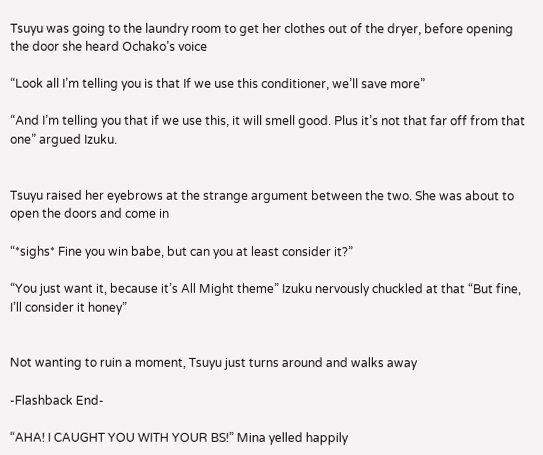Tsuyu was going to the laundry room to get her clothes out of the dryer, before opening the door she heard Ochako’s voice

“Look all I’m telling you is that If we use this conditioner, we’ll save more”

“And I’m telling you that if we use this, it will smell good. Plus it’s not that far off from that one” argued Izuku.


Tsuyu raised her eyebrows at the strange argument between the two. She was about to open the doors and come in

“*sighs* Fine you win babe, but can you at least consider it?”

“You just want it, because it’s All Might theme” Izuku nervously chuckled at that “But fine, I’ll consider it honey”


Not wanting to ruin a moment, Tsuyu just turns around and walks away

-Flashback End-

“AHA! I CAUGHT YOU WITH YOUR BS!” Mina yelled happily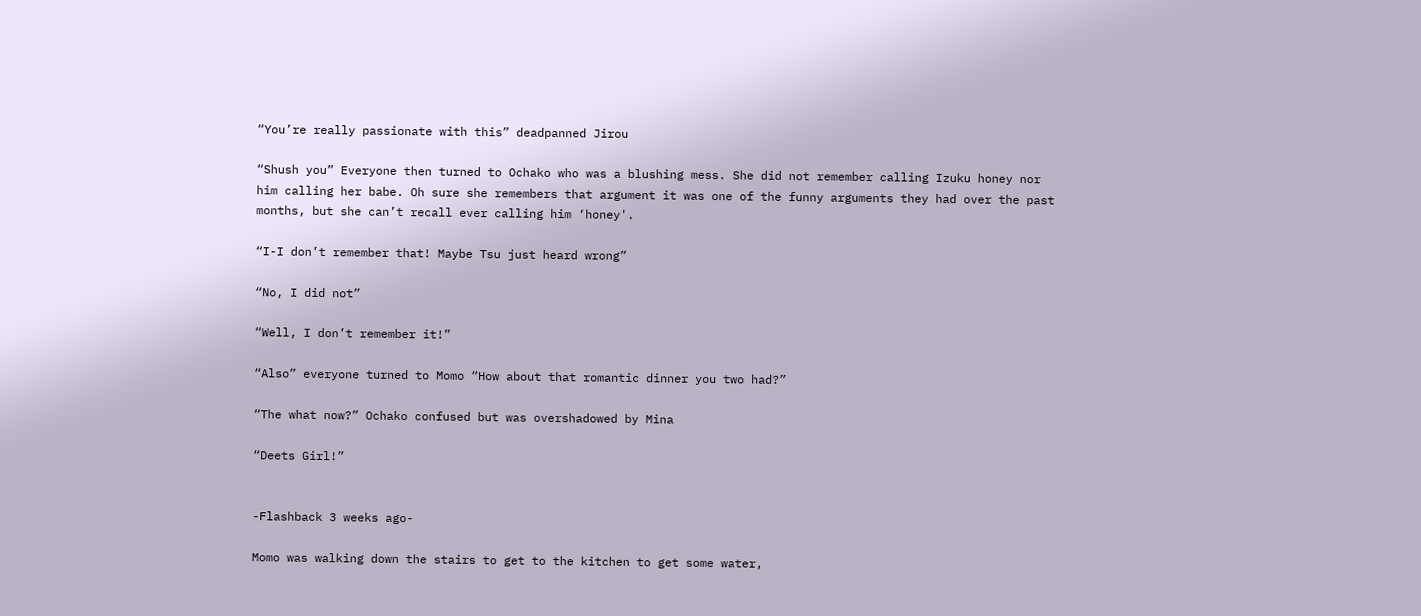“You’re really passionate with this” deadpanned Jirou

“Shush you” Everyone then turned to Ochako who was a blushing mess. She did not remember calling Izuku honey nor him calling her babe. Oh sure she remembers that argument it was one of the funny arguments they had over the past months, but she can’t recall ever calling him ‘honey'.

“I-I don’t remember that! Maybe Tsu just heard wrong”

“No, I did not”

“Well, I don’t remember it!”

“Also” everyone turned to Momo “How about that romantic dinner you two had?”

“The what now?” Ochako confused but was overshadowed by Mina

“Deets Girl!”


-Flashback 3 weeks ago-

Momo was walking down the stairs to get to the kitchen to get some water,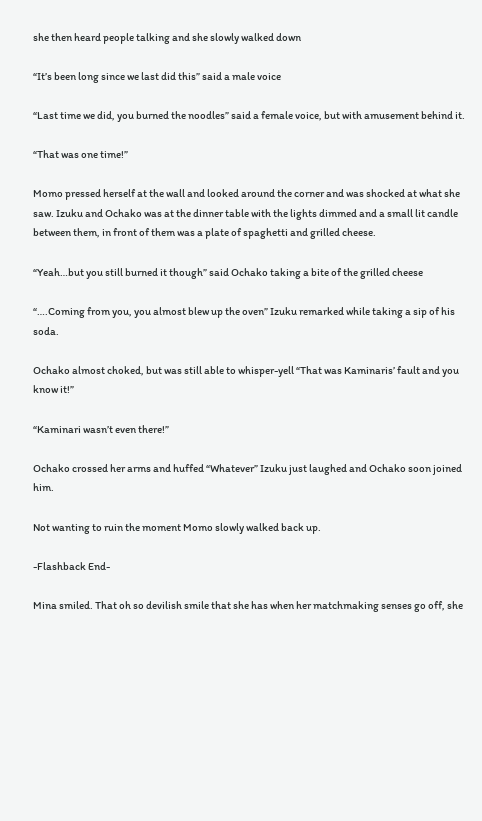she then heard people talking and she slowly walked down

“It’s been long since we last did this” said a male voice

“Last time we did, you burned the noodles” said a female voice, but with amusement behind it.

“That was one time!”

Momo pressed herself at the wall and looked around the corner and was shocked at what she saw. Izuku and Ochako was at the dinner table with the lights dimmed and a small lit candle between them, in front of them was a plate of spaghetti and grilled cheese.

“Yeah…but you still burned it though” said Ochako taking a bite of the grilled cheese

“….Coming from you, you almost blew up the oven” Izuku remarked while taking a sip of his soda.

Ochako almost choked, but was still able to whisper-yell “That was Kaminaris’ fault and you know it!”

“Kaminari wasn’t even there!”

Ochako crossed her arms and huffed “Whatever” Izuku just laughed and Ochako soon joined him.

Not wanting to ruin the moment Momo slowly walked back up.

-Flashback End-

Mina smiled. That oh so devilish smile that she has when her matchmaking senses go off, she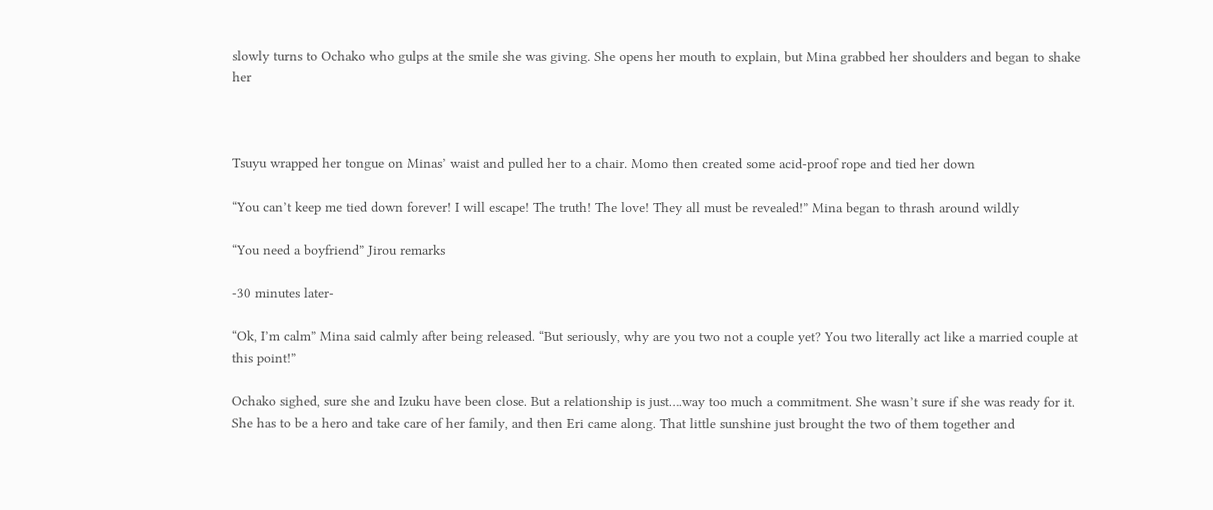slowly turns to Ochako who gulps at the smile she was giving. She opens her mouth to explain, but Mina grabbed her shoulders and began to shake her



Tsuyu wrapped her tongue on Minas’ waist and pulled her to a chair. Momo then created some acid-proof rope and tied her down

“You can’t keep me tied down forever! I will escape! The truth! The love! They all must be revealed!” Mina began to thrash around wildly

“You need a boyfriend” Jirou remarks

-30 minutes later-

“Ok, I’m calm” Mina said calmly after being released. “But seriously, why are you two not a couple yet? You two literally act like a married couple at this point!”

Ochako sighed, sure she and Izuku have been close. But a relationship is just….way too much a commitment. She wasn’t sure if she was ready for it. She has to be a hero and take care of her family, and then Eri came along. That little sunshine just brought the two of them together and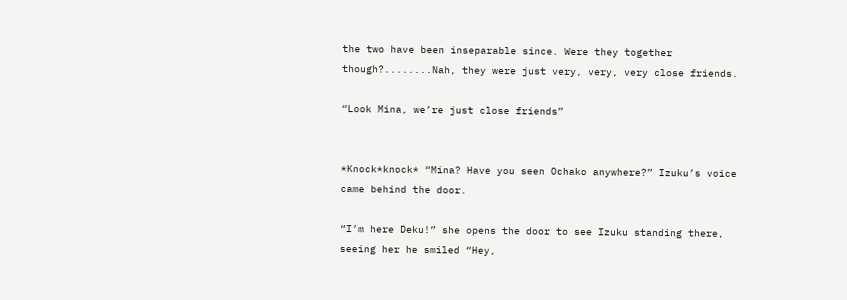the two have been inseparable since. Were they together though?........Nah, they were just very, very, very close friends.

“Look Mina, we’re just close friends”


*Knock*knock* “Mina? Have you seen Ochako anywhere?” Izuku’s voice came behind the door.

“I’m here Deku!” she opens the door to see Izuku standing there, seeing her he smiled “Hey,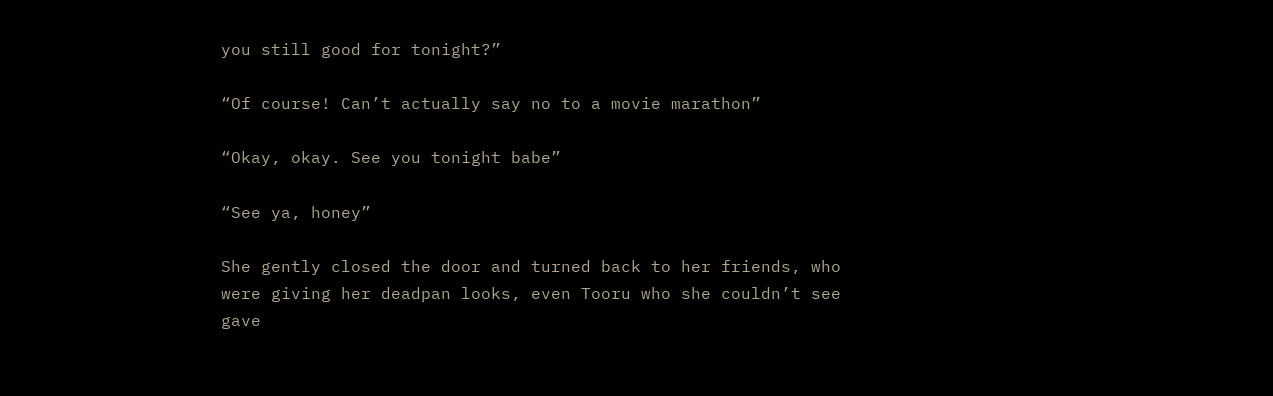you still good for tonight?”

“Of course! Can’t actually say no to a movie marathon”

“Okay, okay. See you tonight babe”

“See ya, honey”

She gently closed the door and turned back to her friends, who were giving her deadpan looks, even Tooru who she couldn’t see gave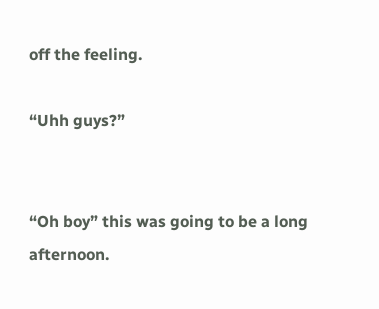off the feeling.

“Uhh guys?”


“Oh boy” this was going to be a long afternoon.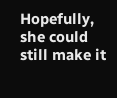Hopefully, she could still make it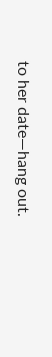to her date—hang out.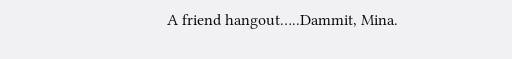A friend hangout…..Dammit, Mina.